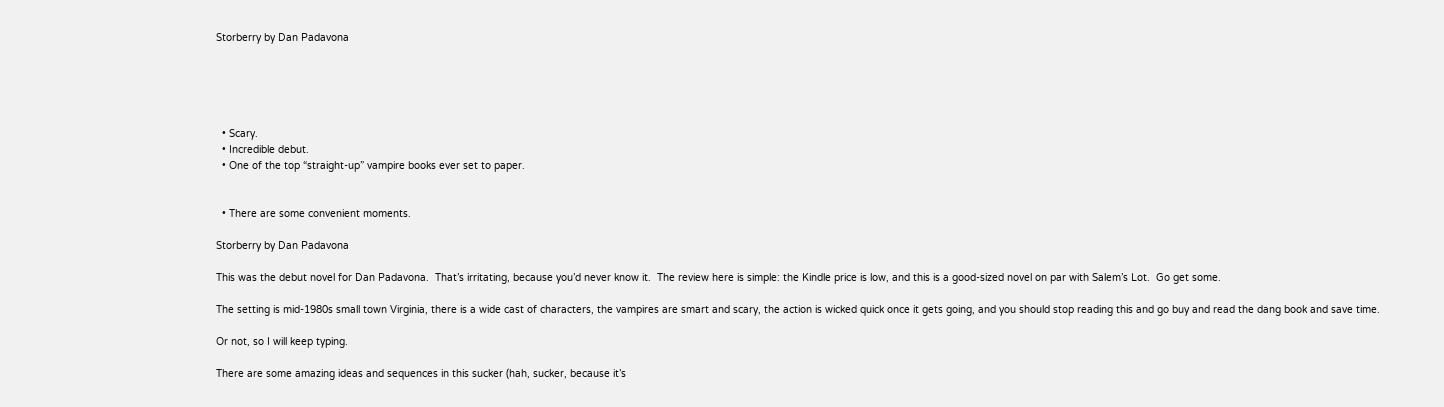Storberry by Dan Padavona





  • Scary.
  • Incredible debut.
  • One of the top “straight-up” vampire books ever set to paper.


  • There are some convenient moments.

Storberry by Dan Padavona

This was the debut novel for Dan Padavona.  That’s irritating, because you’d never know it.  The review here is simple: the Kindle price is low, and this is a good-sized novel on par with Salem’s Lot.  Go get some.

The setting is mid-1980s small town Virginia, there is a wide cast of characters, the vampires are smart and scary, the action is wicked quick once it gets going, and you should stop reading this and go buy and read the dang book and save time.

Or not, so I will keep typing.

There are some amazing ideas and sequences in this sucker (hah, sucker, because it’s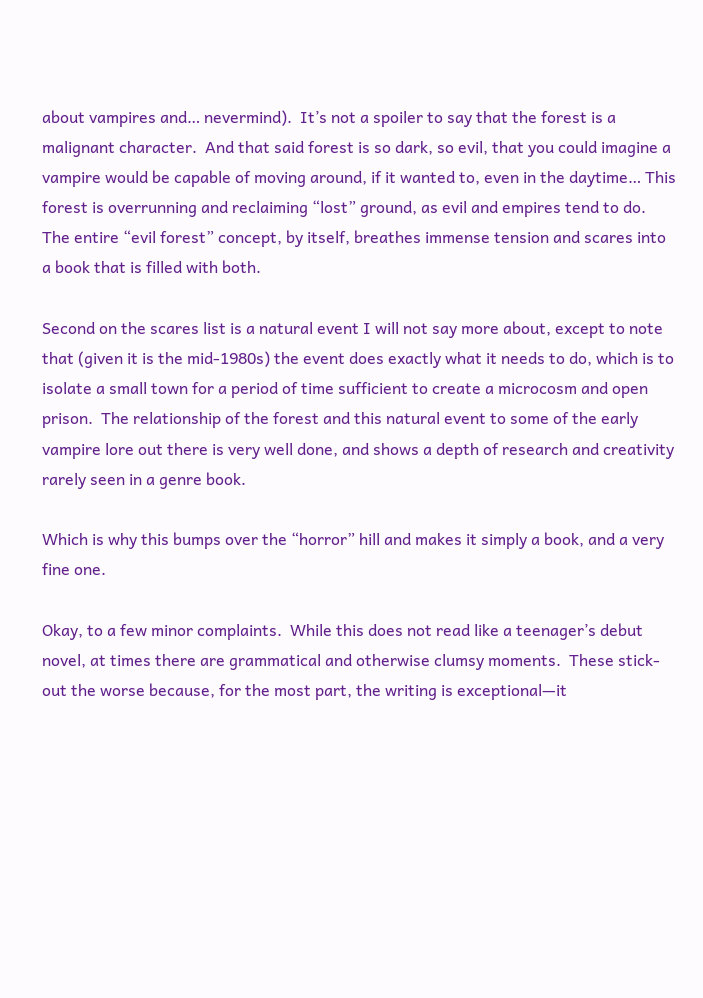about vampires and… nevermind).  It’s not a spoiler to say that the forest is a malignant character.  And that said forest is so dark, so evil, that you could imagine a vampire would be capable of moving around, if it wanted to, even in the daytime… This forest is overrunning and reclaiming “lost” ground, as evil and empires tend to do.  The entire “evil forest” concept, by itself, breathes immense tension and scares into a book that is filled with both.

Second on the scares list is a natural event I will not say more about, except to note that (given it is the mid-1980s) the event does exactly what it needs to do, which is to isolate a small town for a period of time sufficient to create a microcosm and open prison.  The relationship of the forest and this natural event to some of the early vampire lore out there is very well done, and shows a depth of research and creativity rarely seen in a genre book.

Which is why this bumps over the “horror” hill and makes it simply a book, and a very fine one.

Okay, to a few minor complaints.  While this does not read like a teenager’s debut novel, at times there are grammatical and otherwise clumsy moments.  These stick-out the worse because, for the most part, the writing is exceptional—it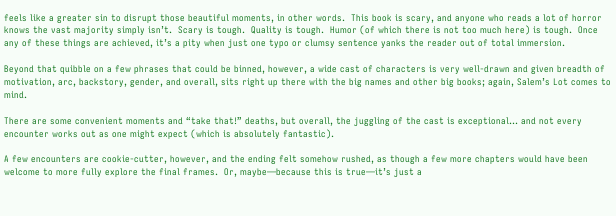feels like a greater sin to disrupt those beautiful moments, in other words.  This book is scary, and anyone who reads a lot of horror knows the vast majority simply isn’t.  Scary is tough.  Quality is tough.  Humor (of which there is not too much here) is tough.  Once any of these things are achieved, it’s a pity when just one typo or clumsy sentence yanks the reader out of total immersion.

Beyond that quibble on a few phrases that could be binned, however, a wide cast of characters is very well-drawn and given breadth of motivation, arc, backstory, gender, and overall, sits right up there with the big names and other big books; again, Salem’s Lot comes to mind.

There are some convenient moments and “take that!” deaths, but overall, the juggling of the cast is exceptional… and not every encounter works out as one might expect (which is absolutely fantastic).

A few encounters are cookie-cutter, however, and the ending felt somehow rushed, as though a few more chapters would have been welcome to more fully explore the final frames.  Or, maybe—because this is true—it’s just a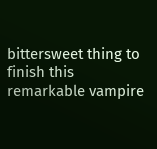bittersweet thing to finish this remarkable vampire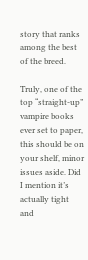story that ranks among the best of the breed.

Truly, one of the top “straight-up” vampire books ever set to paper, this should be on your shelf, minor issues aside. Did I mention it’s actually tight and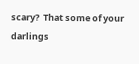scary?  That some of your darlings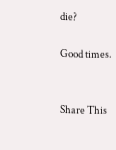die?

Good times.


Share This